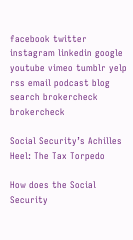facebook twitter instagram linkedin google youtube vimeo tumblr yelp rss email podcast blog search brokercheck brokercheck

Social Security’s Achilles Heel: The Tax Torpedo

How does the Social Security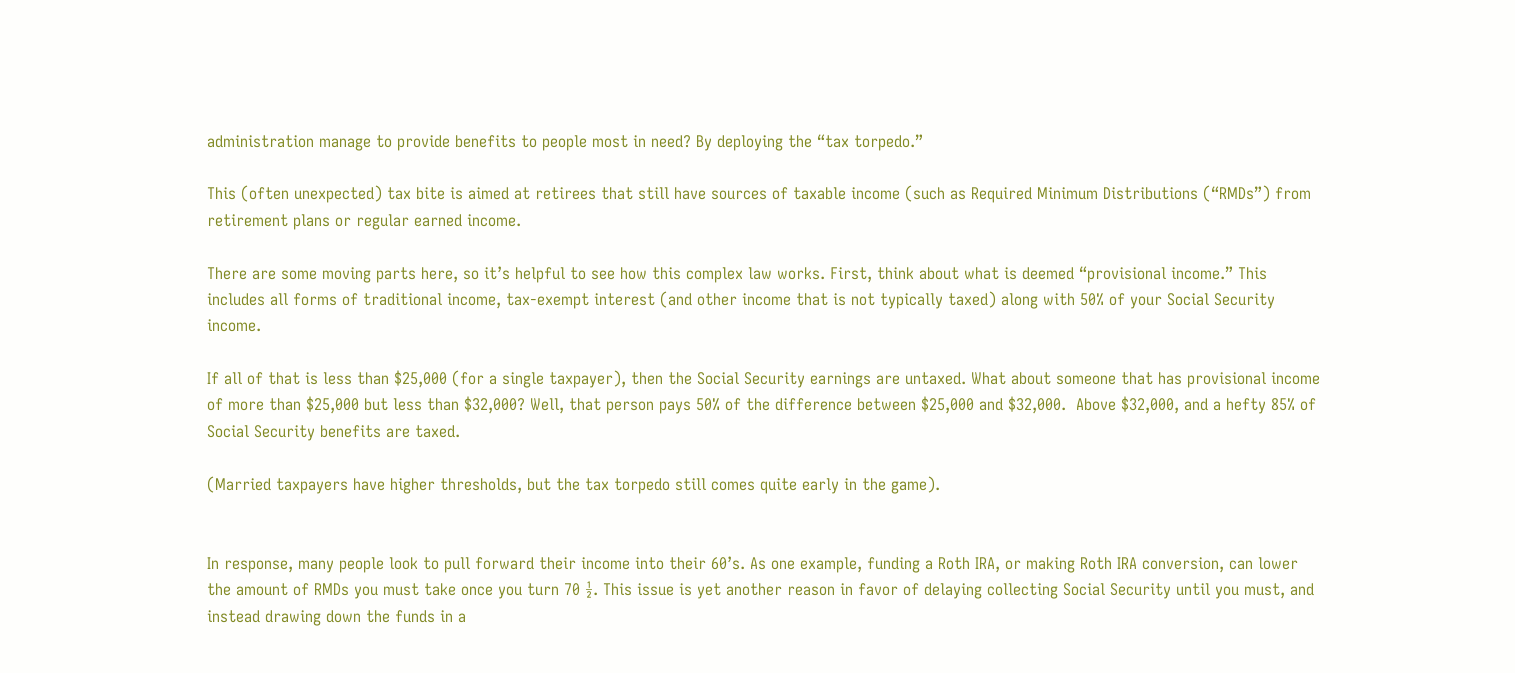administration manage to provide benefits to people most in need? By deploying the “tax torpedo.”

This (often unexpected) tax bite is aimed at retirees that still have sources of taxable income (such as Required Minimum Distributions (“RMDs”) from retirement plans or regular earned income.

There are some moving parts here, so it’s helpful to see how this complex law works. First, think about what is deemed “provisional income.” This includes all forms of traditional income, tax-exempt interest (and other income that is not typically taxed) along with 50% of your Social Security income.

If all of that is less than $25,000 (for a single taxpayer), then the Social Security earnings are untaxed. What about someone that has provisional income of more than $25,000 but less than $32,000? Well, that person pays 50% of the difference between $25,000 and $32,000.  Above $32,000, and a hefty 85% of Social Security benefits are taxed.

(Married taxpayers have higher thresholds, but the tax torpedo still comes quite early in the game).


In response, many people look to pull forward their income into their 60’s. As one example, funding a Roth IRA, or making Roth IRA conversion, can lower the amount of RMDs you must take once you turn 70 ½. This issue is yet another reason in favor of delaying collecting Social Security until you must, and instead drawing down the funds in a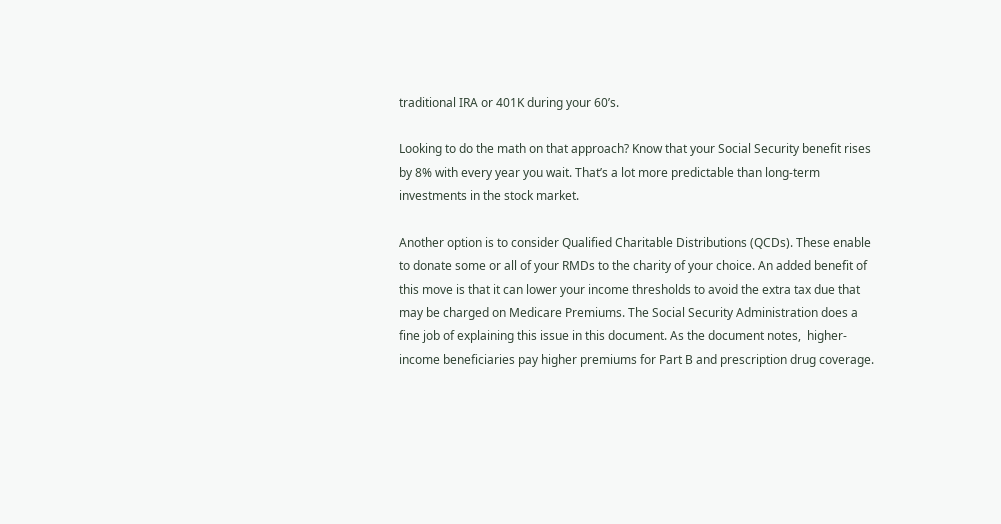traditional IRA or 401K during your 60’s.

Looking to do the math on that approach? Know that your Social Security benefit rises by 8% with every year you wait. That’s a lot more predictable than long-term investments in the stock market.

Another option is to consider Qualified Charitable Distributions (QCDs). These enable to donate some or all of your RMDs to the charity of your choice. An added benefit of this move is that it can lower your income thresholds to avoid the extra tax due that may be charged on Medicare Premiums. The Social Security Administration does a fine job of explaining this issue in this document. As the document notes,  higher-income beneficiaries pay higher premiums for Part B and prescription drug coverage.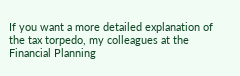If you want a more detailed explanation of the tax torpedo, my colleagues at the Financial Planning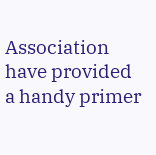Association have provided a handy primer